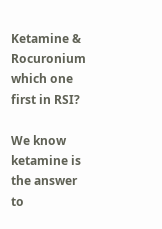Ketamine & Rocuronium which one first in RSI?

We know ketamine is the answer to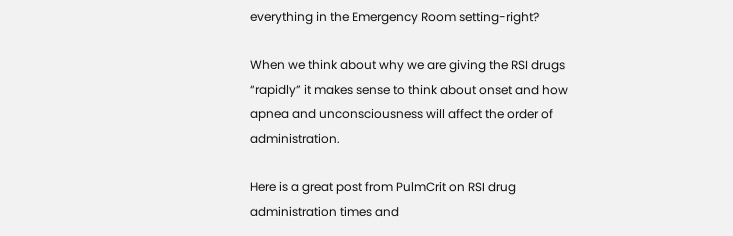everything in the Emergency Room setting-right?

When we think about why we are giving the RSI drugs “rapidly” it makes sense to think about onset and how apnea and unconsciousness will affect the order of administration.

Here is a great post from PulmCrit on RSI drug administration times and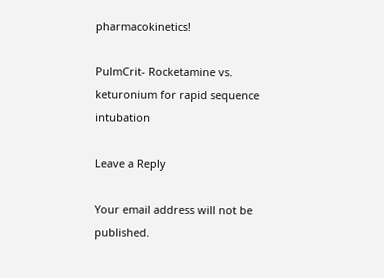pharmacokinetics!

PulmCrit- Rocketamine vs. keturonium for rapid sequence intubation

Leave a Reply

Your email address will not be published.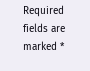Required fields are marked *